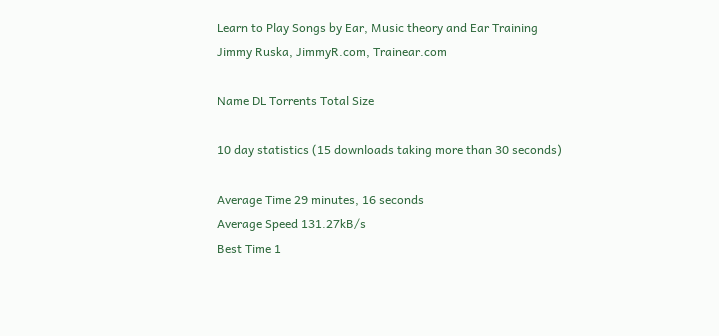Learn to Play Songs by Ear, Music theory and Ear Training
Jimmy Ruska, JimmyR.com, Trainear.com

Name DL Torrents Total Size

10 day statistics (15 downloads taking more than 30 seconds)

Average Time 29 minutes, 16 seconds
Average Speed 131.27kB/s
Best Time 1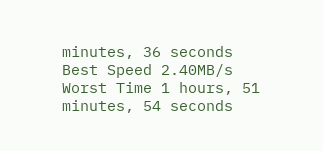minutes, 36 seconds
Best Speed 2.40MB/s
Worst Time 1 hours, 51 minutes, 54 seconds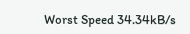Worst Speed 34.34kB/s